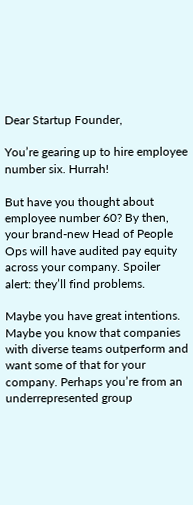Dear Startup Founder,

You’re gearing up to hire employee number six. Hurrah!

But have you thought about employee number 60? By then, your brand-new Head of People Ops will have audited pay equity across your company. Spoiler alert: they’ll find problems.

Maybe you have great intentions. Maybe you know that companies with diverse teams outperform and want some of that for your company. Perhaps you’re from an underrepresented group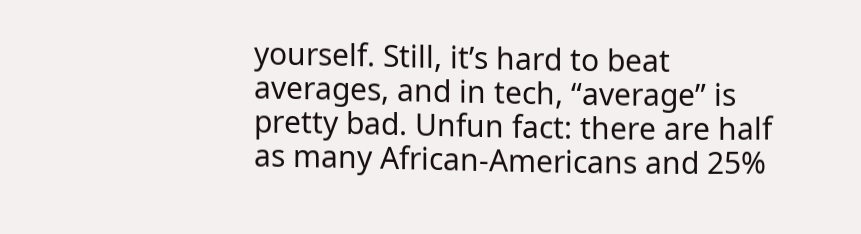yourself. Still, it’s hard to beat averages, and in tech, “average” is pretty bad. Unfun fact: there are half as many African-Americans and 25%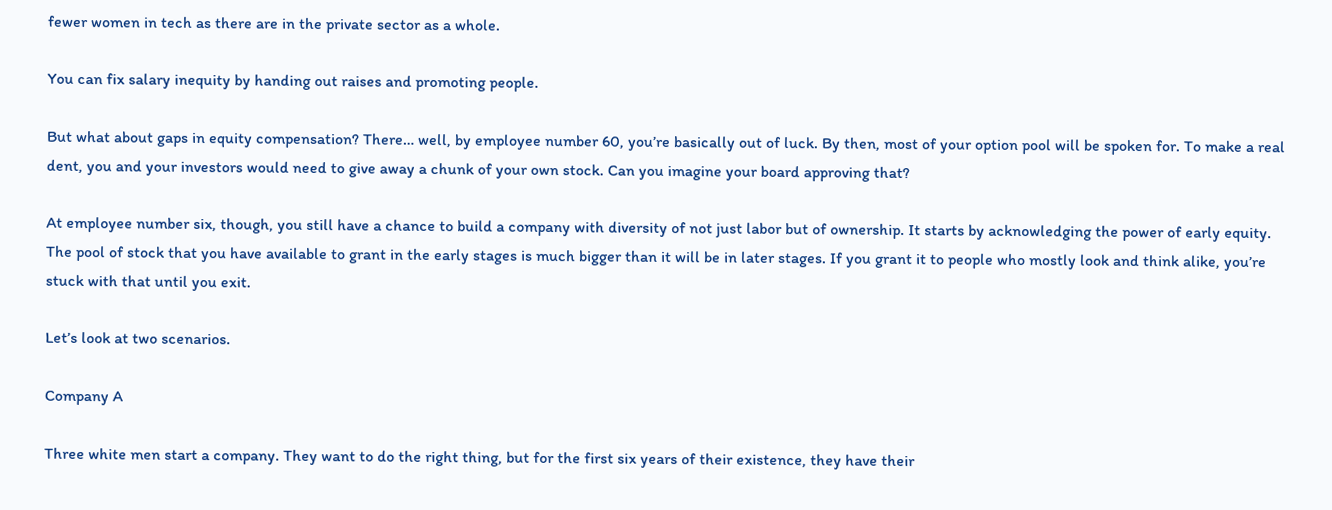fewer women in tech as there are in the private sector as a whole.

You can fix salary inequity by handing out raises and promoting people.

But what about gaps in equity compensation? There… well, by employee number 60, you’re basically out of luck. By then, most of your option pool will be spoken for. To make a real dent, you and your investors would need to give away a chunk of your own stock. Can you imagine your board approving that?

At employee number six, though, you still have a chance to build a company with diversity of not just labor but of ownership. It starts by acknowledging the power of early equity. The pool of stock that you have available to grant in the early stages is much bigger than it will be in later stages. If you grant it to people who mostly look and think alike, you’re stuck with that until you exit.

Let’s look at two scenarios.

Company A

Three white men start a company. They want to do the right thing, but for the first six years of their existence, they have their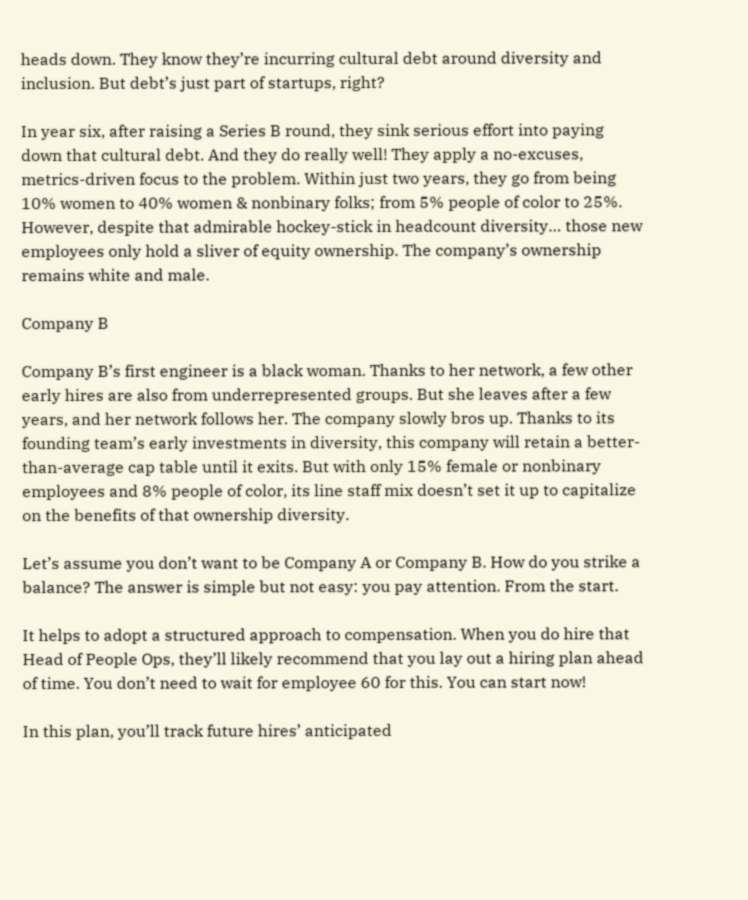heads down. They know they’re incurring cultural debt around diversity and inclusion. But debt’s just part of startups, right?

In year six, after raising a Series B round, they sink serious effort into paying down that cultural debt. And they do really well! They apply a no-excuses, metrics-driven focus to the problem. Within just two years, they go from being 10% women to 40% women & nonbinary folks; from 5% people of color to 25%. However, despite that admirable hockey-stick in headcount diversity… those new employees only hold a sliver of equity ownership. The company’s ownership remains white and male.

Company B

Company B’s first engineer is a black woman. Thanks to her network, a few other early hires are also from underrepresented groups. But she leaves after a few years, and her network follows her. The company slowly bros up. Thanks to its founding team’s early investments in diversity, this company will retain a better-than-average cap table until it exits. But with only 15% female or nonbinary employees and 8% people of color, its line staff mix doesn’t set it up to capitalize on the benefits of that ownership diversity.

Let’s assume you don’t want to be Company A or Company B. How do you strike a balance? The answer is simple but not easy: you pay attention. From the start.

It helps to adopt a structured approach to compensation. When you do hire that Head of People Ops, they’ll likely recommend that you lay out a hiring plan ahead of time. You don’t need to wait for employee 60 for this. You can start now!

In this plan, you’ll track future hires’ anticipated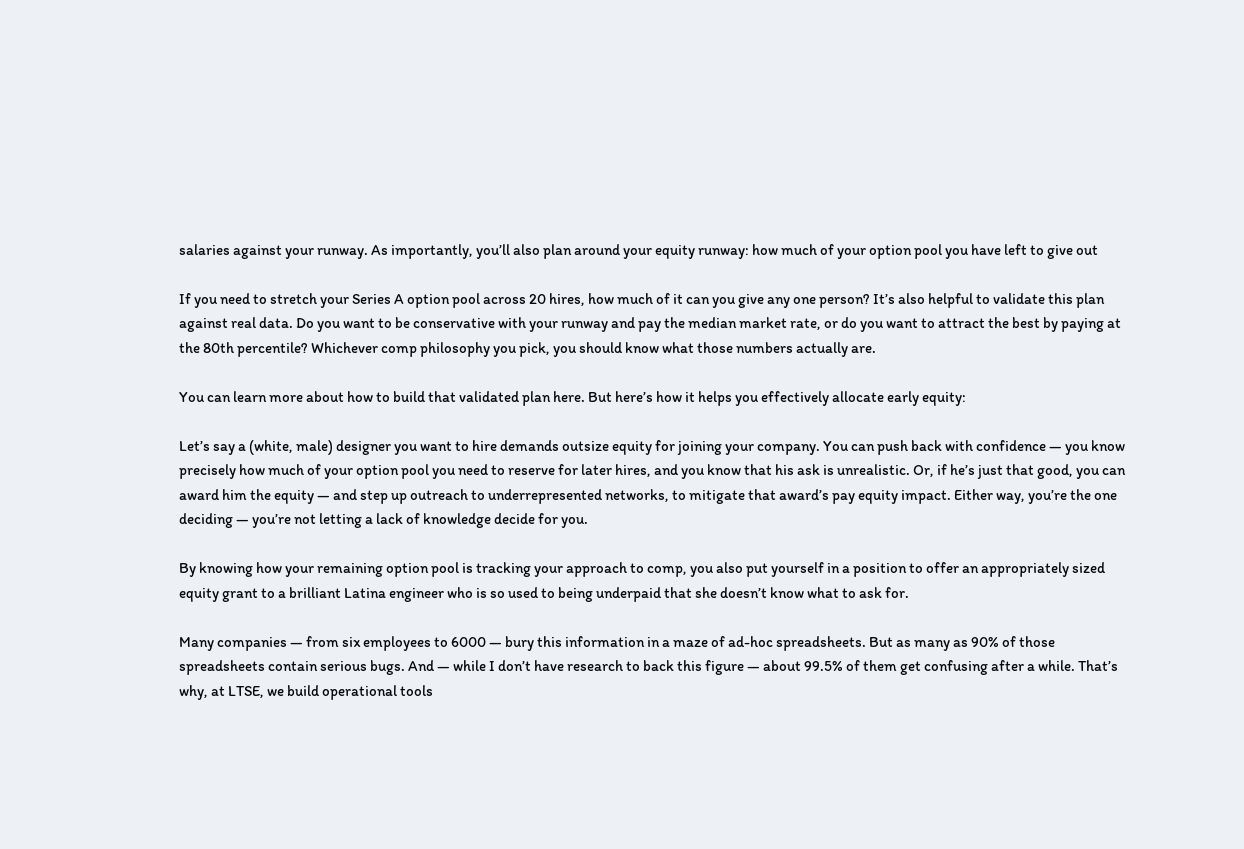salaries against your runway. As importantly, you’ll also plan around your equity runway: how much of your option pool you have left to give out

If you need to stretch your Series A option pool across 20 hires, how much of it can you give any one person? It’s also helpful to validate this plan against real data. Do you want to be conservative with your runway and pay the median market rate, or do you want to attract the best by paying at the 80th percentile? Whichever comp philosophy you pick, you should know what those numbers actually are.

You can learn more about how to build that validated plan here. But here’s how it helps you effectively allocate early equity:

Let’s say a (white, male) designer you want to hire demands outsize equity for joining your company. You can push back with confidence — you know precisely how much of your option pool you need to reserve for later hires, and you know that his ask is unrealistic. Or, if he’s just that good, you can award him the equity — and step up outreach to underrepresented networks, to mitigate that award’s pay equity impact. Either way, you’re the one deciding — you’re not letting a lack of knowledge decide for you.

By knowing how your remaining option pool is tracking your approach to comp, you also put yourself in a position to offer an appropriately sized equity grant to a brilliant Latina engineer who is so used to being underpaid that she doesn’t know what to ask for.

Many companies — from six employees to 6000 — bury this information in a maze of ad-hoc spreadsheets. But as many as 90% of those spreadsheets contain serious bugs. And — while I don’t have research to back this figure — about 99.5% of them get confusing after a while. That’s why, at LTSE, we build operational tools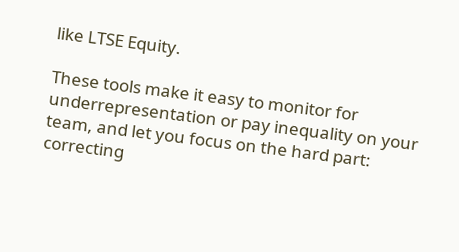like LTSE Equity.

These tools make it easy to monitor for underrepresentation or pay inequality on your team, and let you focus on the hard part: correcting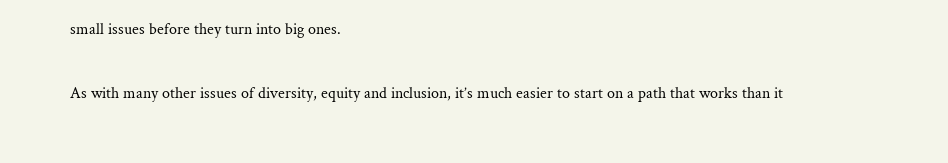small issues before they turn into big ones.

As with many other issues of diversity, equity and inclusion, it’s much easier to start on a path that works than it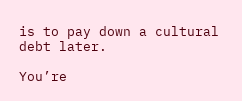is to pay down a cultural debt later.

You’re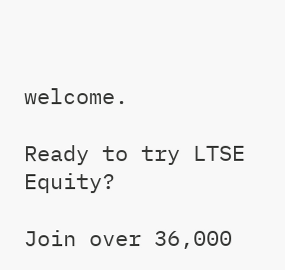welcome.

Ready to try LTSE Equity?

Join over 36,000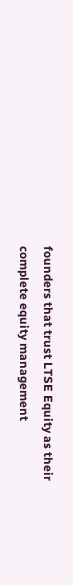founders that trust LTSE Equity as their complete equity management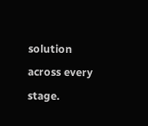solution across every stage.